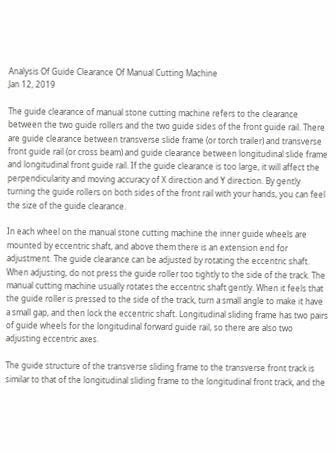Analysis Of Guide Clearance Of Manual Cutting Machine
Jan 12, 2019

The guide clearance of manual stone cutting machine refers to the clearance between the two guide rollers and the two guide sides of the front guide rail. There are guide clearance between transverse slide frame (or torch trailer) and transverse front guide rail (or cross beam) and guide clearance between longitudinal slide frame and longitudinal front guide rail. If the guide clearance is too large, it will affect the perpendicularity and moving accuracy of X direction and Y direction. By gently turning the guide rollers on both sides of the front rail with your hands, you can feel the size of the guide clearance.

In each wheel on the manual stone cutting machine the inner guide wheels are mounted by eccentric shaft, and above them there is an extension end for adjustment. The guide clearance can be adjusted by rotating the eccentric shaft. When adjusting, do not press the guide roller too tightly to the side of the track. The manual cutting machine usually rotates the eccentric shaft gently. When it feels that the guide roller is pressed to the side of the track, turn a small angle to make it have a small gap, and then lock the eccentric shaft. Longitudinal sliding frame has two pairs of guide wheels for the longitudinal forward guide rail, so there are also two adjusting eccentric axes.

The guide structure of the transverse sliding frame to the transverse front track is similar to that of the longitudinal sliding frame to the longitudinal front track, and the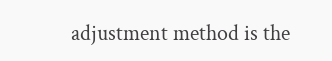adjustment method is the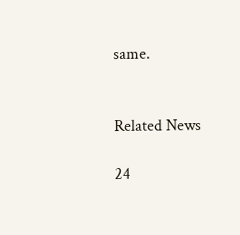same.


Related News

24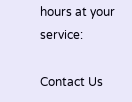hours at your service:

Contact Us